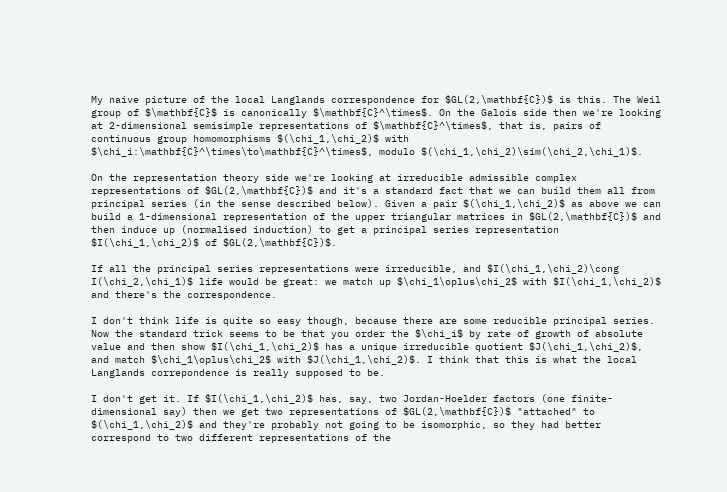My naive picture of the local Langlands correspondence for $GL(2,\mathbf{C})$ is this. The Weil group of $\mathbf{C}$ is canonically $\mathbf{C}^\times$. On the Galois side then we're looking at 2-dimensional semisimple representations of $\mathbf{C}^\times$, that is, pairs of continuous group homomorphisms $(\chi_1,\chi_2)$ with $\chi_i:\mathbf{C}^\times\to\mathbf{C}^\times$, modulo $(\chi_1,\chi_2)\sim(\chi_2,\chi_1)$.

On the representation theory side we're looking at irreducible admissible complex representations of $GL(2,\mathbf{C})$ and it's a standard fact that we can build them all from principal series (in the sense described below). Given a pair $(\chi_1,\chi_2)$ as above we can build a 1-dimensional representation of the upper triangular matrices in $GL(2,\mathbf{C})$ and then induce up (normalised induction) to get a principal series representation $I(\chi_1,\chi_2)$ of $GL(2,\mathbf{C})$.

If all the principal series representations were irreducible, and $I(\chi_1,\chi_2)\cong I(\chi_2,\chi_1)$ life would be great: we match up $\chi_1\oplus\chi_2$ with $I(\chi_1,\chi_2)$ and there's the correspondence.

I don't think life is quite so easy though, because there are some reducible principal series. Now the standard trick seems to be that you order the $\chi_i$ by rate of growth of absolute value and then show $I(\chi_1,\chi_2)$ has a unique irreducible quotient $J(\chi_1,\chi_2)$, and match $\chi_1\oplus\chi_2$ with $J(\chi_1,\chi_2)$. I think that this is what the local Langlands correpondence is really supposed to be.

I don't get it. If $I(\chi_1,\chi_2)$ has, say, two Jordan-Hoelder factors (one finite-dimensional say) then we get two representations of $GL(2,\mathbf{C})$ "attached" to $(\chi_1,\chi_2)$ and they're probably not going to be isomorphic, so they had better correspond to two different representations of the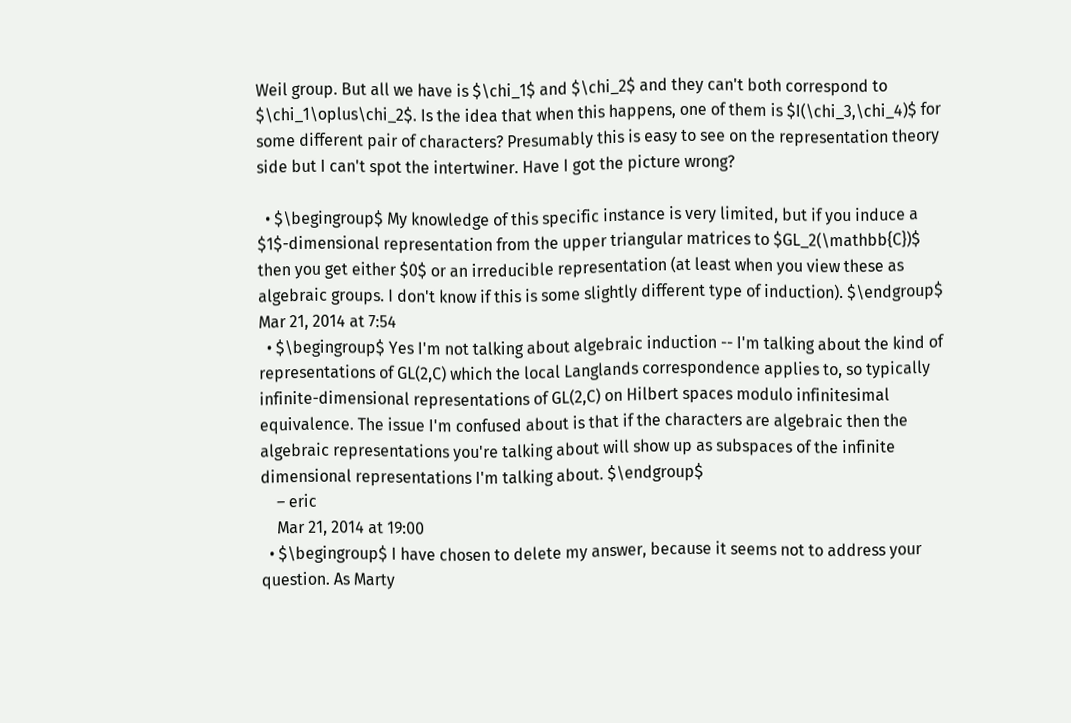Weil group. But all we have is $\chi_1$ and $\chi_2$ and they can't both correspond to $\chi_1\oplus\chi_2$. Is the idea that when this happens, one of them is $I(\chi_3,\chi_4)$ for some different pair of characters? Presumably this is easy to see on the representation theory side but I can't spot the intertwiner. Have I got the picture wrong?

  • $\begingroup$ My knowledge of this specific instance is very limited, but if you induce a $1$-dimensional representation from the upper triangular matrices to $GL_2(\mathbb{C})$ then you get either $0$ or an irreducible representation (at least when you view these as algebraic groups. I don't know if this is some slightly different type of induction). $\endgroup$ Mar 21, 2014 at 7:54
  • $\begingroup$ Yes I'm not talking about algebraic induction -- I'm talking about the kind of representations of GL(2,C) which the local Langlands correspondence applies to, so typically infinite-dimensional representations of GL(2,C) on Hilbert spaces modulo infinitesimal equivalence. The issue I'm confused about is that if the characters are algebraic then the algebraic representations you're talking about will show up as subspaces of the infinite dimensional representations I'm talking about. $\endgroup$
    – eric
    Mar 21, 2014 at 19:00
  • $\begingroup$ I have chosen to delete my answer, because it seems not to address your question. As Marty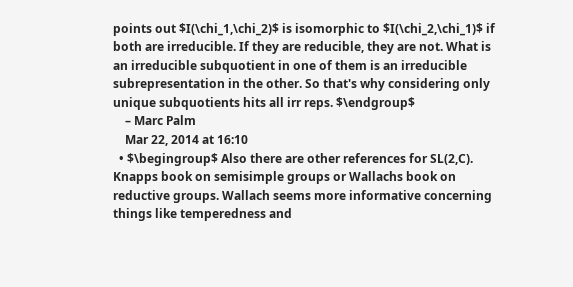points out $I(\chi_1,\chi_2)$ is isomorphic to $I(\chi_2,\chi_1)$ if both are irreducible. If they are reducible, they are not. What is an irreducible subquotient in one of them is an irreducible subrepresentation in the other. So that's why considering only unique subquotients hits all irr reps. $\endgroup$
    – Marc Palm
    Mar 22, 2014 at 16:10
  • $\begingroup$ Also there are other references for SL(2,C). Knapps book on semisimple groups or Wallachs book on reductive groups. Wallach seems more informative concerning things like temperedness and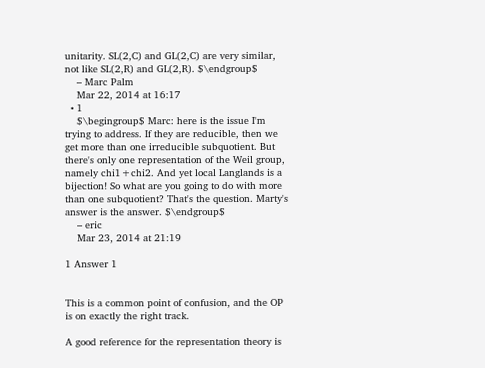unitarity. SL(2,C) and GL(2,C) are very similar, not like SL(2,R) and GL(2,R). $\endgroup$
    – Marc Palm
    Mar 22, 2014 at 16:17
  • 1
    $\begingroup$ Marc: here is the issue I'm trying to address. If they are reducible, then we get more than one irreducible subquotient. But there's only one representation of the Weil group, namely chi1+chi2. And yet local Langlands is a bijection! So what are you going to do with more than one subquotient? That's the question. Marty's answer is the answer. $\endgroup$
    – eric
    Mar 23, 2014 at 21:19

1 Answer 1


This is a common point of confusion, and the OP is on exactly the right track.

A good reference for the representation theory is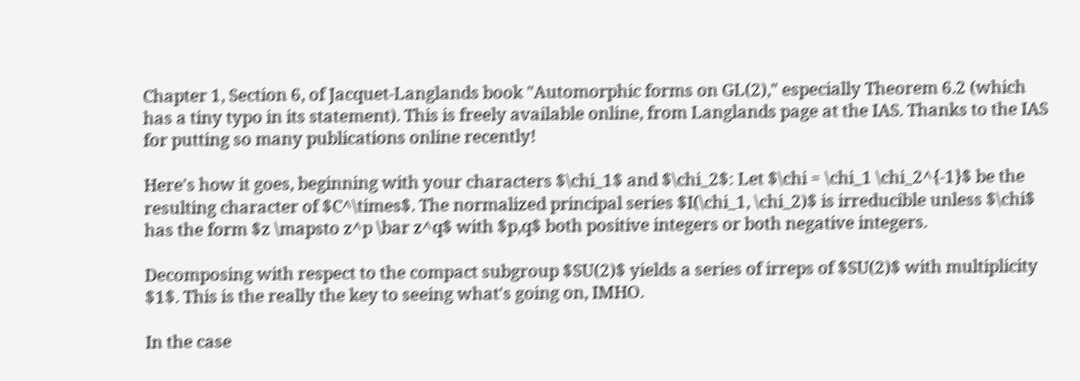Chapter 1, Section 6, of Jacquet-Langlands book "Automorphic forms on GL(2)," especially Theorem 6.2 (which has a tiny typo in its statement). This is freely available online, from Langlands page at the IAS. Thanks to the IAS for putting so many publications online recently!

Here's how it goes, beginning with your characters $\chi_1$ and $\chi_2$: Let $\chi = \chi_1 \chi_2^{-1}$ be the resulting character of $C^\times$. The normalized principal series $I(\chi_1, \chi_2)$ is irreducible unless $\chi$ has the form $z \mapsto z^p \bar z^q$ with $p,q$ both positive integers or both negative integers.

Decomposing with respect to the compact subgroup $SU(2)$ yields a series of irreps of $SU(2)$ with multiplicity $1$. This is the really the key to seeing what's going on, IMHO.

In the case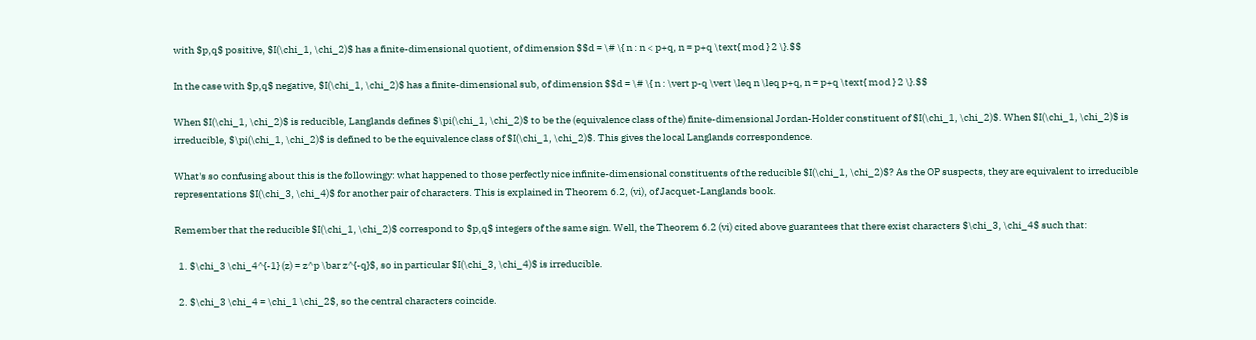with $p,q$ positive, $I(\chi_1, \chi_2)$ has a finite-dimensional quotient, of dimension $$d = \# \{ n : n < p+q, n = p+q \text{ mod } 2 \}.$$

In the case with $p,q$ negative, $I(\chi_1, \chi_2)$ has a finite-dimensional sub, of dimension $$d = \# \{ n : \vert p-q \vert \leq n \leq p+q, n = p+q \text{ mod } 2 \}.$$

When $I(\chi_1, \chi_2)$ is reducible, Langlands defines $\pi(\chi_1, \chi_2)$ to be the (equivalence class of the) finite-dimensional Jordan-Holder constituent of $I(\chi_1, \chi_2)$. When $I(\chi_1, \chi_2)$ is irreducible, $\pi(\chi_1, \chi_2)$ is defined to be the equivalence class of $I(\chi_1, \chi_2)$. This gives the local Langlands correspondence.

What's so confusing about this is the followingy: what happened to those perfectly nice infinite-dimensional constituents of the reducible $I(\chi_1, \chi_2)$? As the OP suspects, they are equivalent to irreducible representations $I(\chi_3, \chi_4)$ for another pair of characters. This is explained in Theorem 6.2, (vi), of Jacquet-Langlands book.

Remember that the reducible $I(\chi_1, \chi_2)$ correspond to $p,q$ integers of the same sign. Well, the Theorem 6.2 (vi) cited above guarantees that there exist characters $\chi_3, \chi_4$ such that:

  1. $\chi_3 \chi_4^{-1} (z) = z^p \bar z^{-q}$, so in particular $I(\chi_3, \chi_4)$ is irreducible.

  2. $\chi_3 \chi_4 = \chi_1 \chi_2$, so the central characters coincide.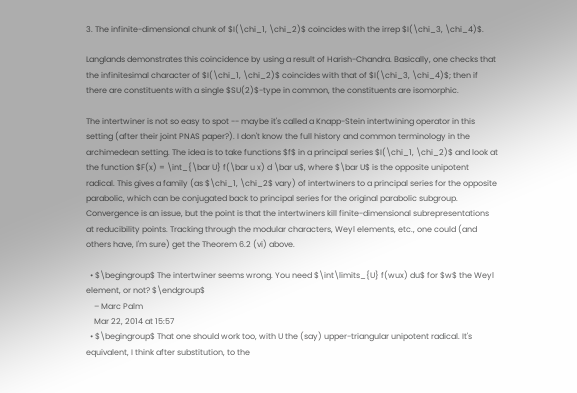3. The infinite-dimensional chunk of $I(\chi_1, \chi_2)$ coincides with the irrep $I(\chi_3, \chi_4)$.

Langlands demonstrates this coincidence by using a result of Harish-Chandra. Basically, one checks that the infinitesimal character of $I(\chi_1, \chi_2)$ coincides with that of $I(\chi_3, \chi_4)$; then if there are constituents with a single $SU(2)$-type in common, the constituents are isomorphic.

The intertwiner is not so easy to spot -- maybe it's called a Knapp-Stein intertwining operator in this setting (after their joint PNAS paper?). I don't know the full history and common terminology in the archimedean setting. The idea is to take functions $f$ in a principal series $I(\chi_1, \chi_2)$ and look at the function $F(x) = \int_{\bar U} f(\bar u x) d \bar u$, where $\bar U$ is the opposite unipotent radical. This gives a family (as $\chi_1, \chi_2$ vary) of intertwiners to a principal series for the opposite parabolic, which can be conjugated back to principal series for the original parabolic subgroup. Convergence is an issue, but the point is that the intertwiners kill finite-dimensional subrepresentations at reducibility points. Tracking through the modular characters, Weyl elements, etc., one could (and others have, I'm sure) get the Theorem 6.2 (vi) above.

  • $\begingroup$ The intertwiner seems wrong. You need $\int\limits_{U} f(wux) du$ for $w$ the Weyl element, or not? $\endgroup$
    – Marc Palm
    Mar 22, 2014 at 15:57
  • $\begingroup$ That one should work too, with U the (say) upper-triangular unipotent radical. It's equivalent, I think after substitution, to the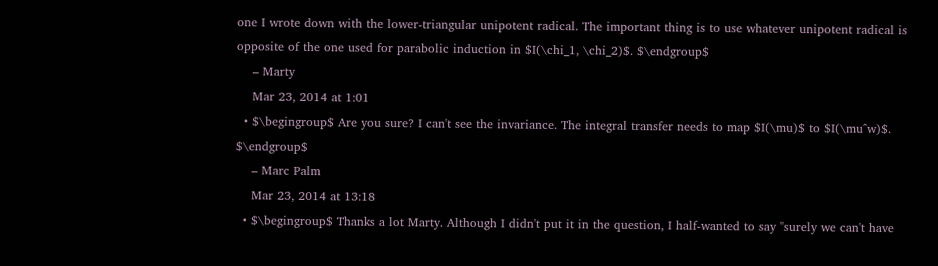one I wrote down with the lower-triangular unipotent radical. The important thing is to use whatever unipotent radical is opposite of the one used for parabolic induction in $I(\chi_1, \chi_2)$. $\endgroup$
    – Marty
    Mar 23, 2014 at 1:01
  • $\begingroup$ Are you sure? I can't see the invariance. The integral transfer needs to map $I(\mu)$ to $I(\mu^w)$. $\endgroup$
    – Marc Palm
    Mar 23, 2014 at 13:18
  • $\begingroup$ Thanks a lot Marty. Although I didn't put it in the question, I half-wanted to say "surely we can't have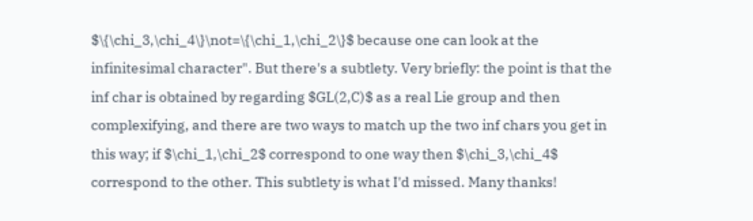$\{\chi_3,\chi_4\}\not=\{\chi_1,\chi_2\}$ because one can look at the infinitesimal character". But there's a subtlety. Very briefly: the point is that the inf char is obtained by regarding $GL(2,C)$ as a real Lie group and then complexifying, and there are two ways to match up the two inf chars you get in this way; if $\chi_1,\chi_2$ correspond to one way then $\chi_3,\chi_4$ correspond to the other. This subtlety is what I'd missed. Many thanks!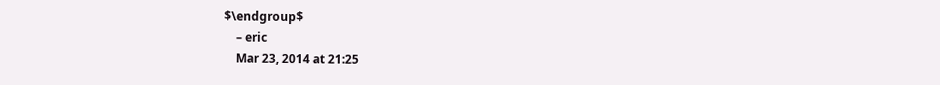$\endgroup$
    – eric
    Mar 23, 2014 at 21:25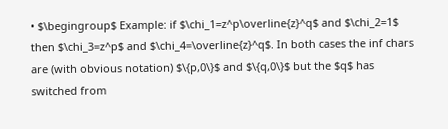• $\begingroup$ Example: if $\chi_1=z^p\overline{z}^q$ and $\chi_2=1$ then $\chi_3=z^p$ and $\chi_4=\overline{z}^q$. In both cases the inf chars are (with obvious notation) $\{p,0\}$ and $\{q,0\}$ but the $q$ has switched from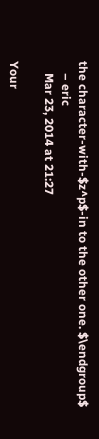the character-with-$z^p$-in to the other one. $\endgroup$
    – eric
    Mar 23, 2014 at 21:27

Your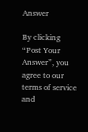Answer

By clicking “Post Your Answer”, you agree to our terms of service and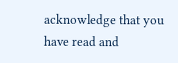acknowledge that you have read and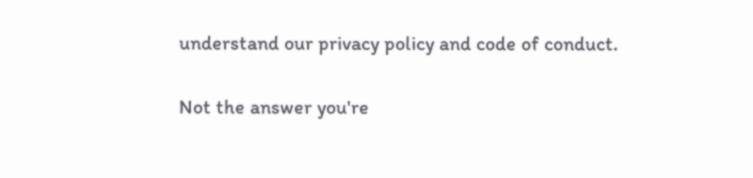understand our privacy policy and code of conduct.

Not the answer you're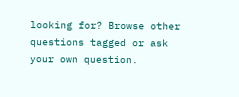looking for? Browse other questions tagged or ask your own question.